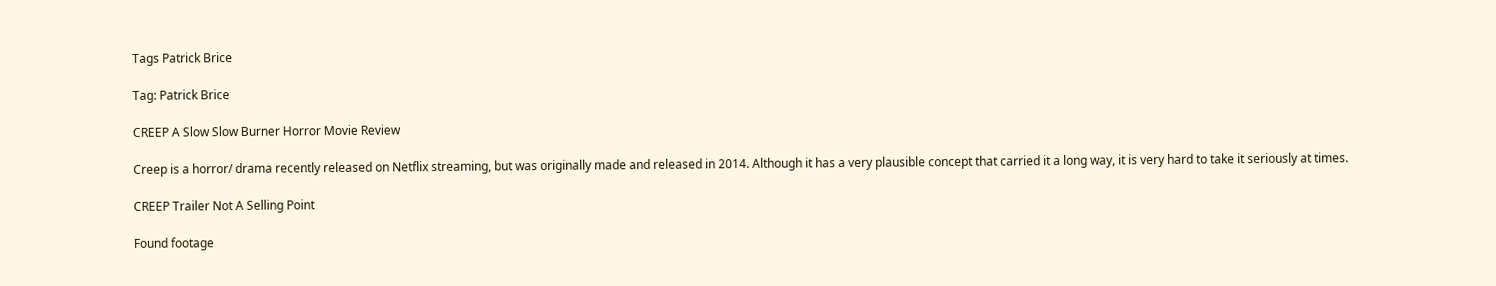Tags Patrick Brice

Tag: Patrick Brice

CREEP A Slow Slow Burner Horror Movie Review

Creep is a horror/ drama recently released on Netflix streaming, but was originally made and released in 2014. Although it has a very plausible concept that carried it a long way, it is very hard to take it seriously at times.

CREEP Trailer Not A Selling Point

Found footage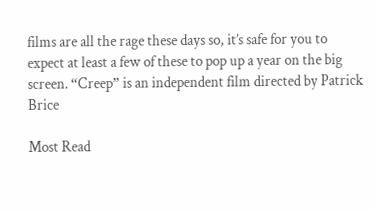films are all the rage these days so, it’s safe for you to expect at least a few of these to pop up a year on the big screen. “Creep” is an independent film directed by Patrick Brice

Most Read